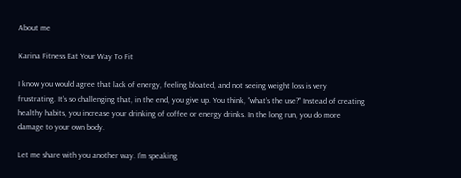About me

Karina Fitness Eat Your Way To Fit

I know you would agree that lack of energy, feeling bloated, and not seeing weight loss is very frustrating. It’s so challenging that, in the end, you give up. You think, ‘’what’s the use?’’ Instead of creating healthy habits, you increase your drinking of coffee or energy drinks. In the long run, you do more damage to your own body.

Let me share with you another way. I’m speaking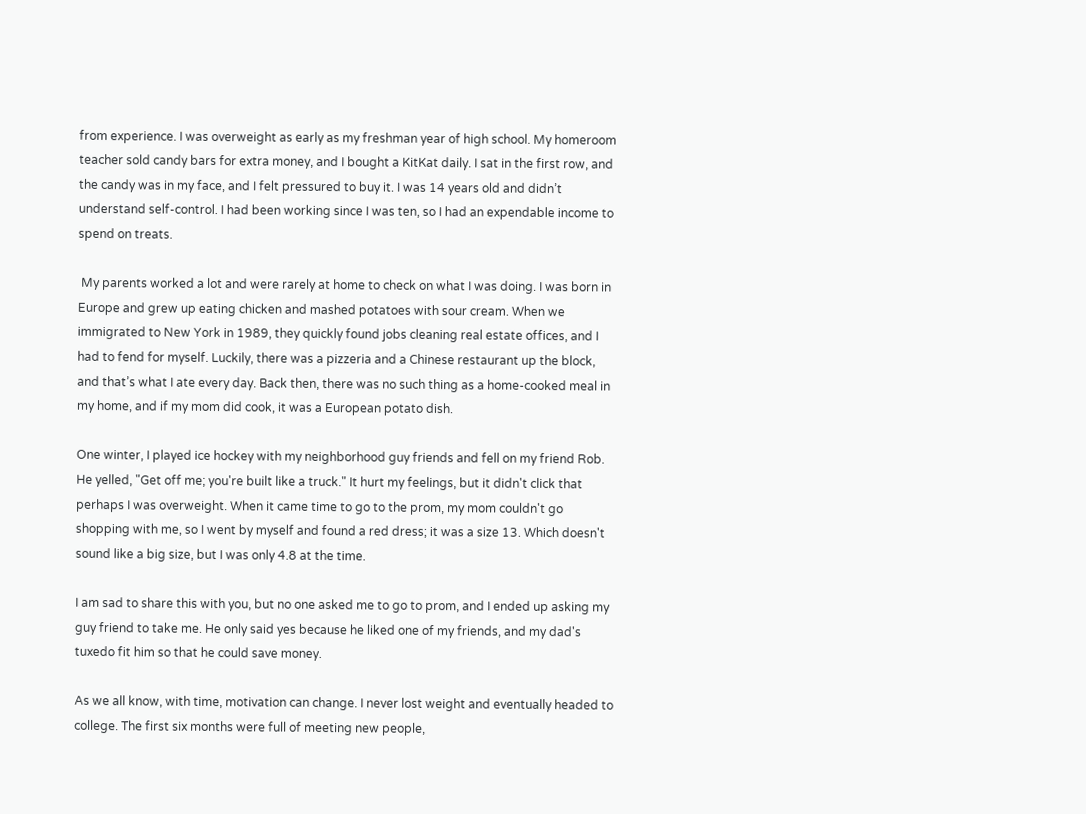from experience. I was overweight as early as my freshman year of high school. My homeroom teacher sold candy bars for extra money, and I bought a KitKat daily. I sat in the first row, and the candy was in my face, and I felt pressured to buy it. I was 14 years old and didn’t understand self-control. I had been working since I was ten, so I had an expendable income to spend on treats.

 My parents worked a lot and were rarely at home to check on what I was doing. I was born in Europe and grew up eating chicken and mashed potatoes with sour cream. When we immigrated to New York in 1989, they quickly found jobs cleaning real estate offices, and I had to fend for myself. Luckily, there was a pizzeria and a Chinese restaurant up the block, and that’s what I ate every day. Back then, there was no such thing as a home-cooked meal in my home, and if my mom did cook, it was a European potato dish.

One winter, I played ice hockey with my neighborhood guy friends and fell on my friend Rob. He yelled, "Get off me; you're built like a truck." It hurt my feelings, but it didn't click that perhaps I was overweight. When it came time to go to the prom, my mom couldn't go shopping with me, so I went by myself and found a red dress; it was a size 13. Which doesn't sound like a big size, but I was only 4.8 at the time.

I am sad to share this with you, but no one asked me to go to prom, and I ended up asking my guy friend to take me. He only said yes because he liked one of my friends, and my dad's tuxedo fit him so that he could save money.

As we all know, with time, motivation can change. I never lost weight and eventually headed to college. The first six months were full of meeting new people,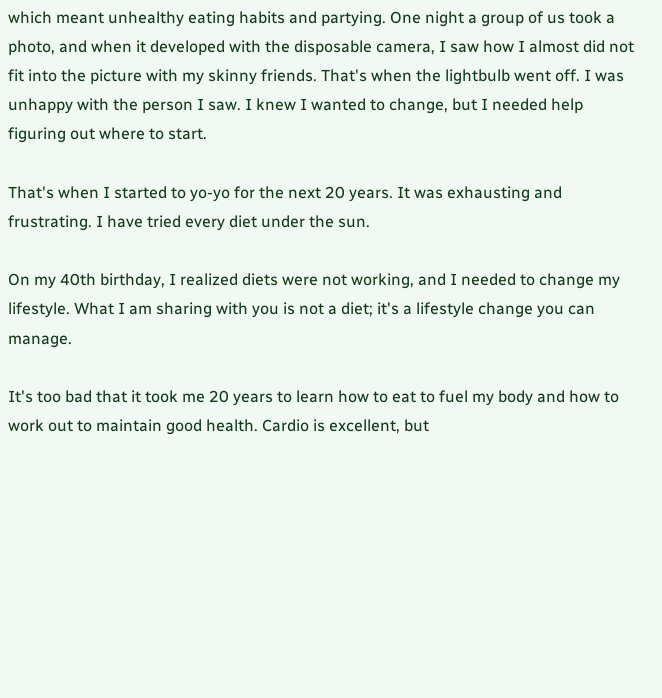which meant unhealthy eating habits and partying. One night a group of us took a photo, and when it developed with the disposable camera, I saw how I almost did not fit into the picture with my skinny friends. That's when the lightbulb went off. I was unhappy with the person I saw. I knew I wanted to change, but I needed help figuring out where to start.

That's when I started to yo-yo for the next 20 years. It was exhausting and frustrating. I have tried every diet under the sun.

On my 40th birthday, I realized diets were not working, and I needed to change my lifestyle. What I am sharing with you is not a diet; it's a lifestyle change you can manage.

It's too bad that it took me 20 years to learn how to eat to fuel my body and how to work out to maintain good health. Cardio is excellent, but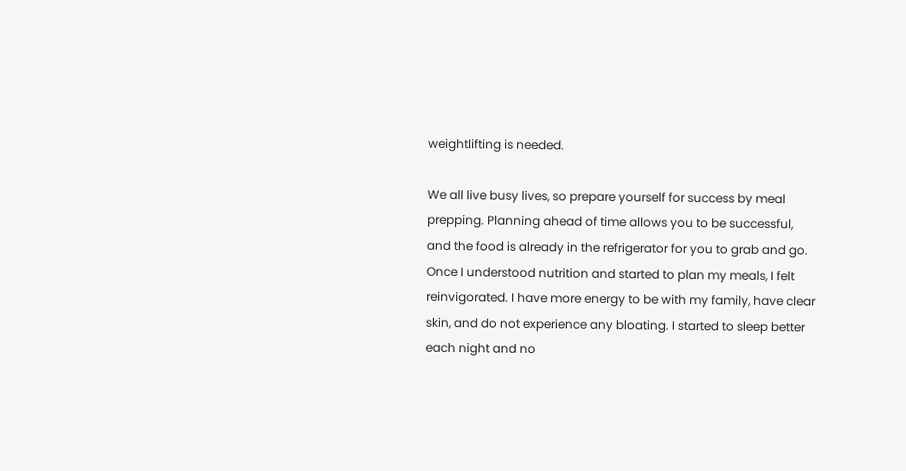weightlifting is needed.

We all live busy lives, so prepare yourself for success by meal prepping. Planning ahead of time allows you to be successful, and the food is already in the refrigerator for you to grab and go. Once I understood nutrition and started to plan my meals, I felt reinvigorated. I have more energy to be with my family, have clear skin, and do not experience any bloating. I started to sleep better each night and no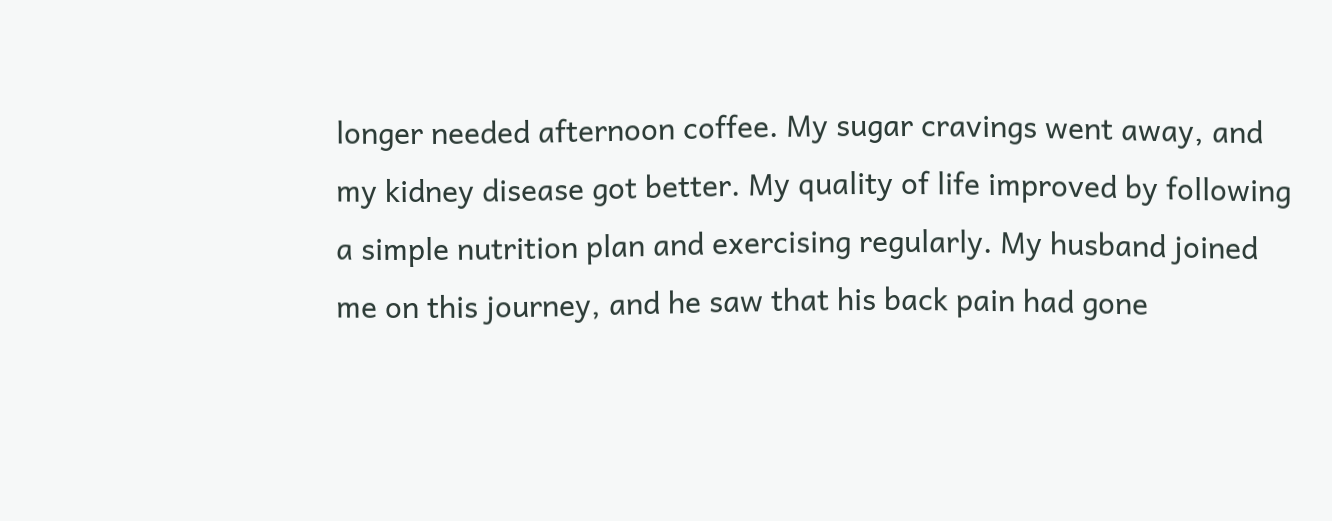longer needed afternoon coffee. My sugar cravings went away, and my kidney disease got better. My quality of life improved by following a simple nutrition plan and exercising regularly. My husband joined me on this journey, and he saw that his back pain had gone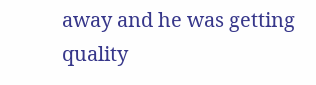away and he was getting quality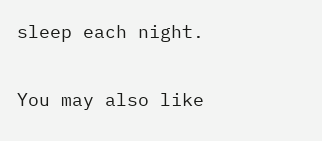sleep each night.

You may also like